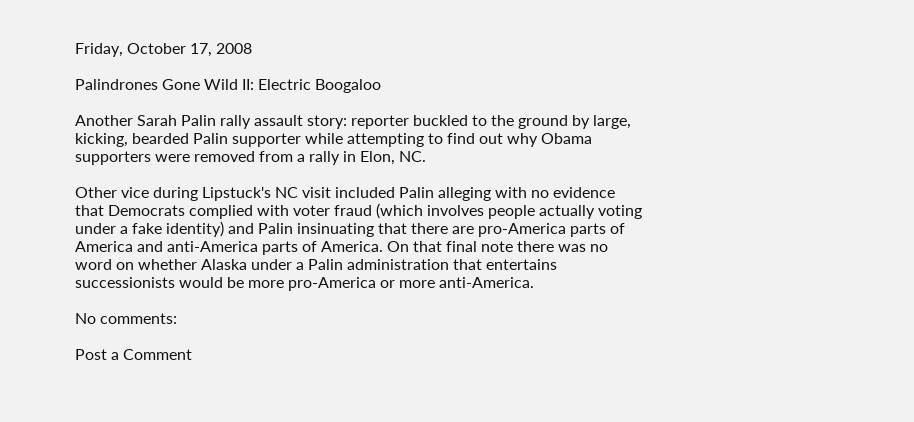Friday, October 17, 2008

Palindrones Gone Wild II: Electric Boogaloo

Another Sarah Palin rally assault story: reporter buckled to the ground by large, kicking, bearded Palin supporter while attempting to find out why Obama supporters were removed from a rally in Elon, NC.

Other vice during Lipstuck's NC visit included Palin alleging with no evidence that Democrats complied with voter fraud (which involves people actually voting under a fake identity) and Palin insinuating that there are pro-America parts of America and anti-America parts of America. On that final note there was no word on whether Alaska under a Palin administration that entertains successionists would be more pro-America or more anti-America.

No comments:

Post a Comment